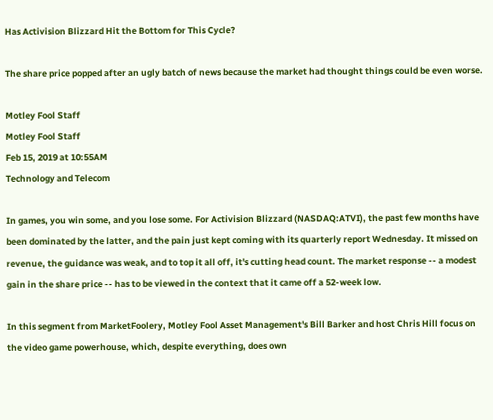Has Activision Blizzard Hit the Bottom for This Cycle?

The share price popped after an ugly batch of news because the market had thought things could be even worse.

Motley Fool Staff
Motley Fool Staff
Feb 15, 2019 at 10:55AM
Technology and Telecom

In games, you win some, and you lose some. For Activision Blizzard (NASDAQ:ATVI), the past few months have been dominated by the latter, and the pain just kept coming with its quarterly report Wednesday. It missed on revenue, the guidance was weak, and to top it all off, it's cutting head count. The market response -- a modest gain in the share price -- has to be viewed in the context that it came off a 52-week low.

In this segment from MarketFoolery, Motley Fool Asset Management's Bill Barker and host Chris Hill focus on the video game powerhouse, which, despite everything, does own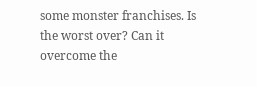some monster franchises. Is the worst over? Can it overcome the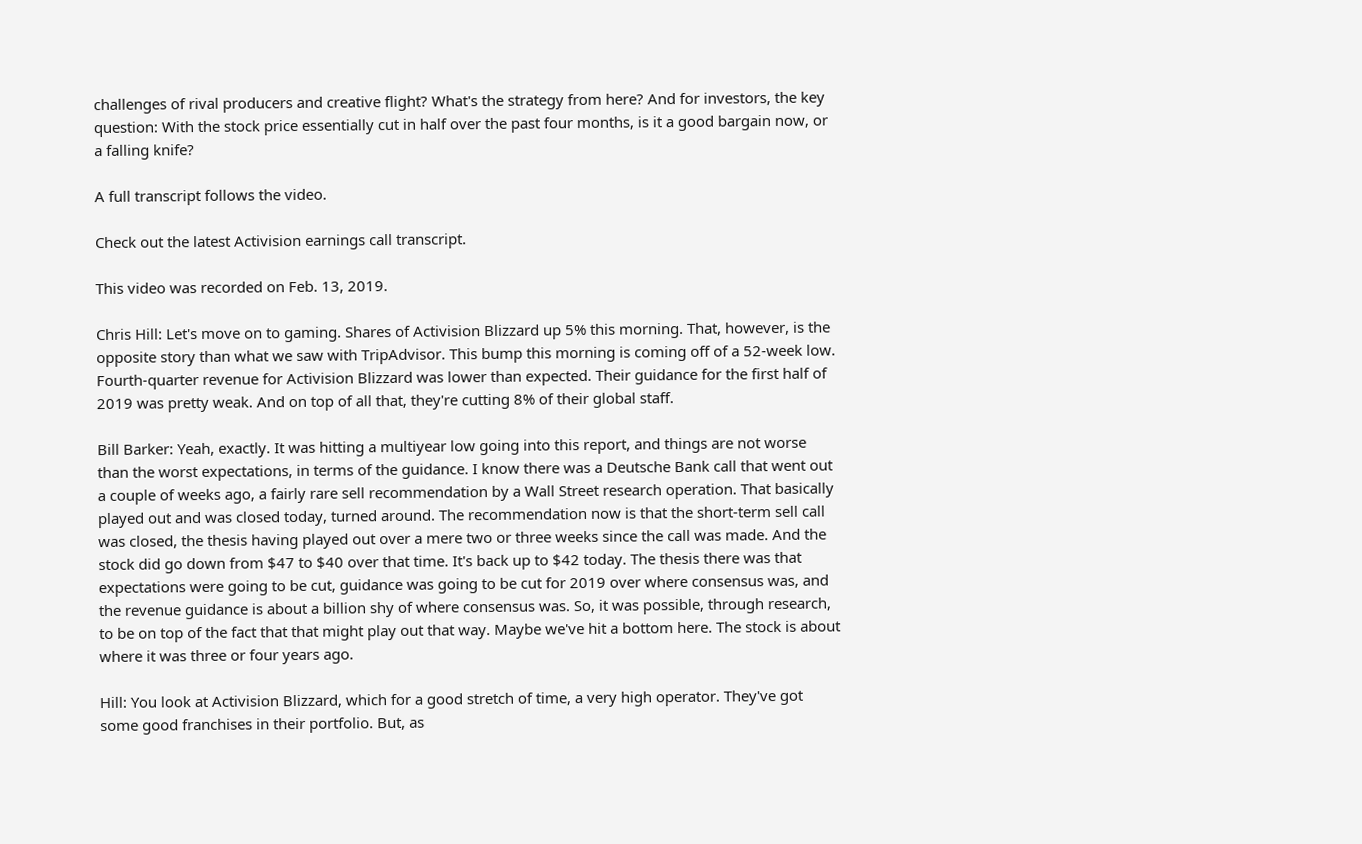challenges of rival producers and creative flight? What's the strategy from here? And for investors, the key question: With the stock price essentially cut in half over the past four months, is it a good bargain now, or a falling knife?

A full transcript follows the video.

Check out the latest Activision earnings call transcript.

This video was recorded on Feb. 13, 2019.

Chris Hill: Let's move on to gaming. Shares of Activision Blizzard up 5% this morning. That, however, is the opposite story than what we saw with TripAdvisor. This bump this morning is coming off of a 52-week low. Fourth-quarter revenue for Activision Blizzard was lower than expected. Their guidance for the first half of 2019 was pretty weak. And on top of all that, they're cutting 8% of their global staff.

Bill Barker: Yeah, exactly. It was hitting a multiyear low going into this report, and things are not worse than the worst expectations, in terms of the guidance. I know there was a Deutsche Bank call that went out a couple of weeks ago, a fairly rare sell recommendation by a Wall Street research operation. That basically played out and was closed today, turned around. The recommendation now is that the short-term sell call was closed, the thesis having played out over a mere two or three weeks since the call was made. And the stock did go down from $47 to $40 over that time. It's back up to $42 today. The thesis there was that expectations were going to be cut, guidance was going to be cut for 2019 over where consensus was, and the revenue guidance is about a billion shy of where consensus was. So, it was possible, through research, to be on top of the fact that that might play out that way. Maybe we've hit a bottom here. The stock is about where it was three or four years ago.

Hill: You look at Activision Blizzard, which for a good stretch of time, a very high operator. They've got some good franchises in their portfolio. But, as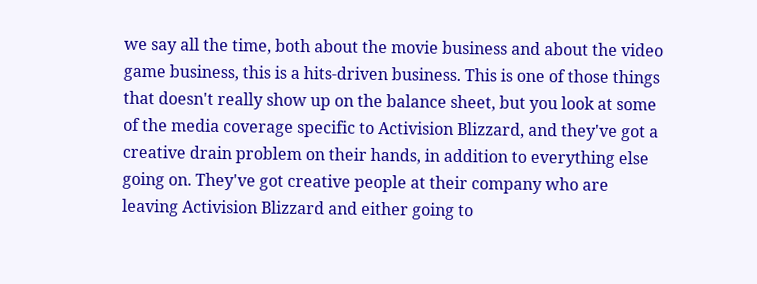we say all the time, both about the movie business and about the video game business, this is a hits-driven business. This is one of those things that doesn't really show up on the balance sheet, but you look at some of the media coverage specific to Activision Blizzard, and they've got a creative drain problem on their hands, in addition to everything else going on. They've got creative people at their company who are leaving Activision Blizzard and either going to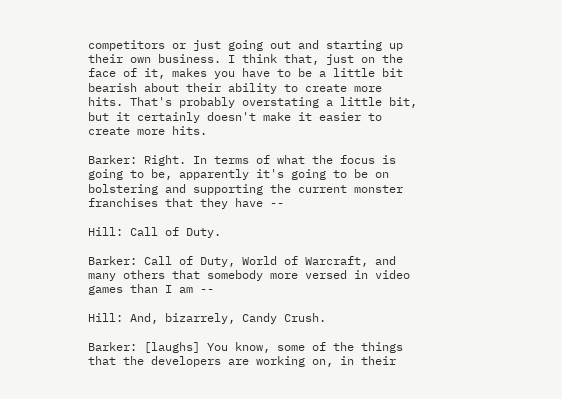competitors or just going out and starting up their own business. I think that, just on the face of it, makes you have to be a little bit bearish about their ability to create more hits. That's probably overstating a little bit, but it certainly doesn't make it easier to create more hits.

Barker: Right. In terms of what the focus is going to be, apparently it's going to be on bolstering and supporting the current monster franchises that they have --

Hill: Call of Duty.

Barker: Call of Duty, World of Warcraft, and many others that somebody more versed in video games than I am --

Hill: And, bizarrely, Candy Crush.

Barker: [laughs] You know, some of the things that the developers are working on, in their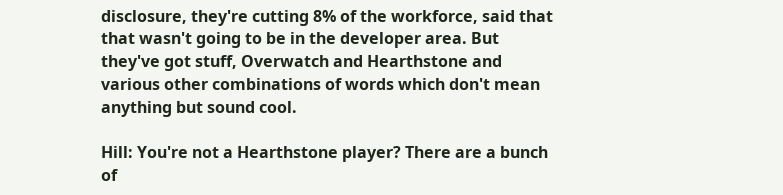disclosure, they're cutting 8% of the workforce, said that that wasn't going to be in the developer area. But they've got stuff, Overwatch and Hearthstone and various other combinations of words which don't mean anything but sound cool.

Hill: You're not a Hearthstone player? There are a bunch of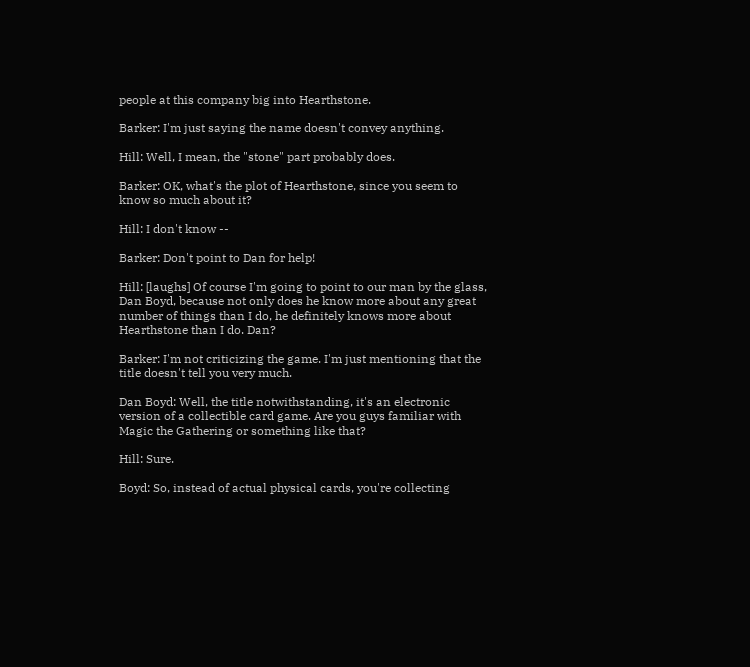people at this company big into Hearthstone.

Barker: I'm just saying the name doesn't convey anything.

Hill: Well, I mean, the "stone" part probably does.

Barker: OK, what's the plot of Hearthstone, since you seem to know so much about it?

Hill: I don't know --

Barker: Don't point to Dan for help!

Hill: [laughs] Of course I'm going to point to our man by the glass, Dan Boyd, because not only does he know more about any great number of things than I do, he definitely knows more about Hearthstone than I do. Dan?

Barker: I'm not criticizing the game. I'm just mentioning that the title doesn't tell you very much.

Dan Boyd: Well, the title notwithstanding, it's an electronic version of a collectible card game. Are you guys familiar with Magic the Gathering or something like that?

Hill: Sure.

Boyd: So, instead of actual physical cards, you're collecting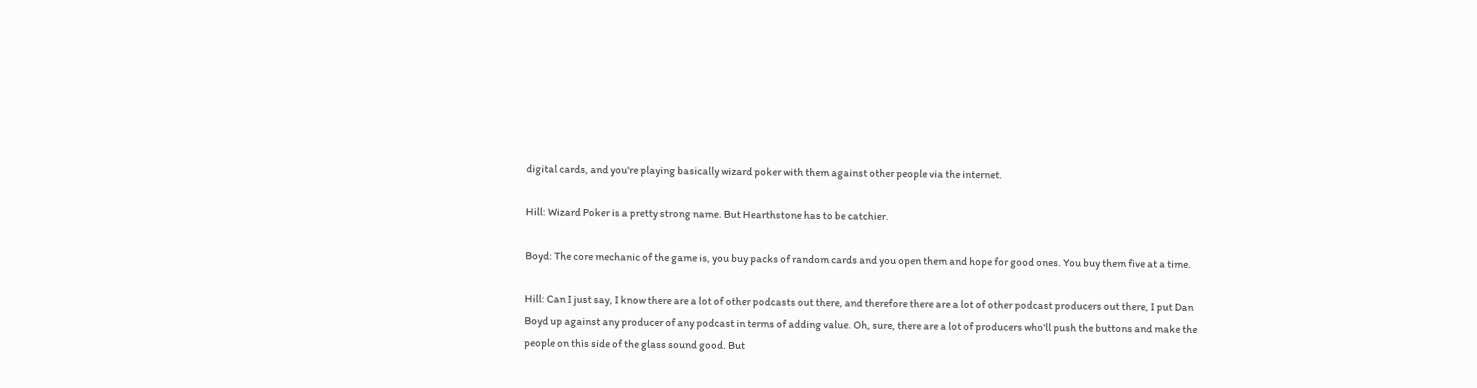digital cards, and you're playing basically wizard poker with them against other people via the internet.

Hill: Wizard Poker is a pretty strong name. But Hearthstone has to be catchier.

Boyd: The core mechanic of the game is, you buy packs of random cards and you open them and hope for good ones. You buy them five at a time.

Hill: Can I just say, I know there are a lot of other podcasts out there, and therefore there are a lot of other podcast producers out there, I put Dan Boyd up against any producer of any podcast in terms of adding value. Oh, sure, there are a lot of producers who'll push the buttons and make the people on this side of the glass sound good. But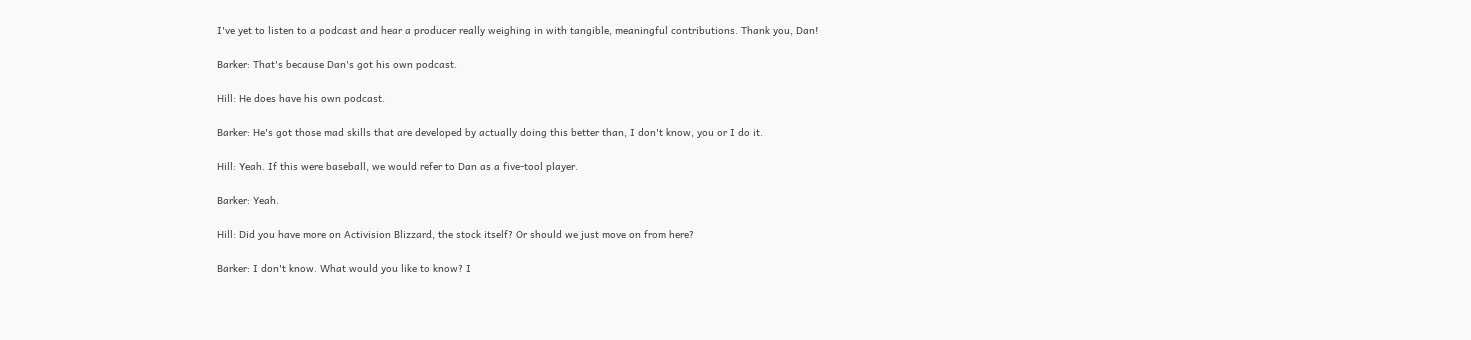I've yet to listen to a podcast and hear a producer really weighing in with tangible, meaningful contributions. Thank you, Dan!

Barker: That's because Dan's got his own podcast.

Hill: He does have his own podcast.

Barker: He's got those mad skills that are developed by actually doing this better than, I don't know, you or I do it.

Hill: Yeah. If this were baseball, we would refer to Dan as a five-tool player.

Barker: Yeah.

Hill: Did you have more on Activision Blizzard, the stock itself? Or should we just move on from here?

Barker: I don't know. What would you like to know? I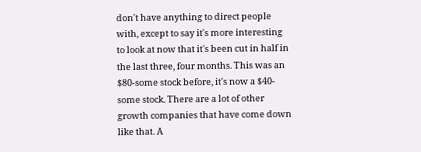don't have anything to direct people with, except to say it's more interesting to look at now that it's been cut in half in the last three, four months. This was an $80-some stock before, it's now a $40-some stock. There are a lot of other growth companies that have come down like that. A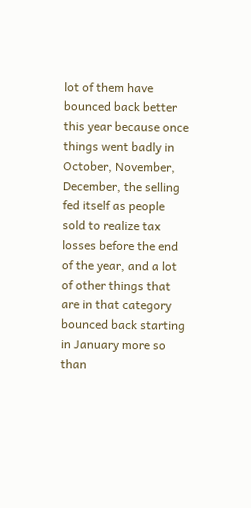lot of them have bounced back better this year because once things went badly in October, November, December, the selling fed itself as people sold to realize tax losses before the end of the year, and a lot of other things that are in that category bounced back starting in January more so than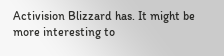Activision Blizzard has. It might be more interesting to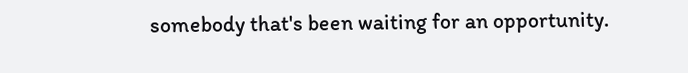somebody that's been waiting for an opportunity.